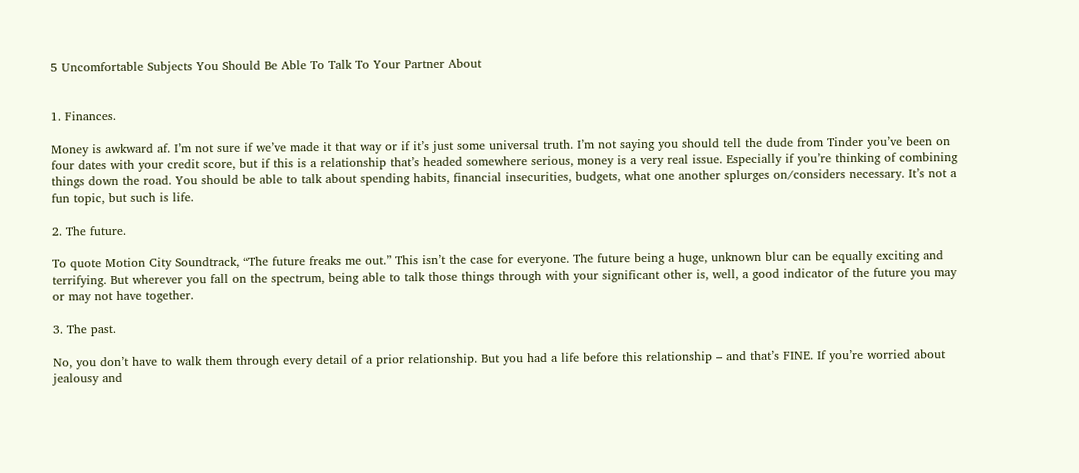5 Uncomfortable Subjects You Should Be Able To Talk To Your Partner About


1. Finances.

Money is awkward af. I’m not sure if we’ve made it that way or if it’s just some universal truth. I’m not saying you should tell the dude from Tinder you’ve been on four dates with your credit score, but if this is a relationship that’s headed somewhere serious, money is a very real issue. Especially if you’re thinking of combining things down the road. You should be able to talk about spending habits, financial insecurities, budgets, what one another splurges on/considers necessary. It’s not a fun topic, but such is life.

2. The future.

To quote Motion City Soundtrack, “The future freaks me out.” This isn’t the case for everyone. The future being a huge, unknown blur can be equally exciting and terrifying. But wherever you fall on the spectrum, being able to talk those things through with your significant other is, well, a good indicator of the future you may or may not have together.

3. The past.

No, you don’t have to walk them through every detail of a prior relationship. But you had a life before this relationship – and that’s FINE. If you’re worried about jealousy and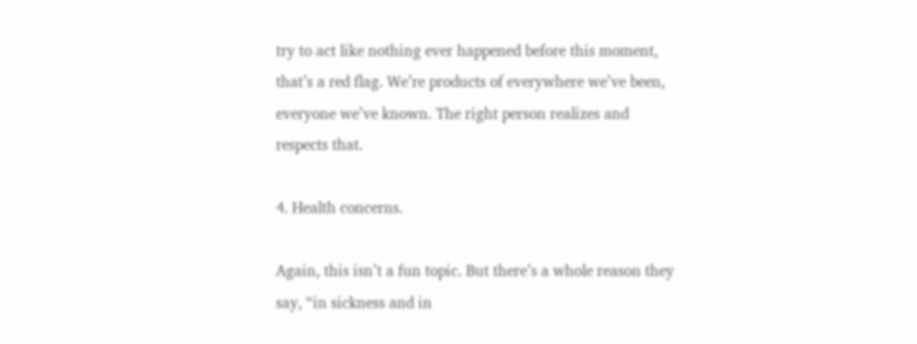try to act like nothing ever happened before this moment, that’s a red flag. We’re products of everywhere we’ve been, everyone we’ve known. The right person realizes and respects that.

4. Health concerns.

Again, this isn’t a fun topic. But there’s a whole reason they say, “in sickness and in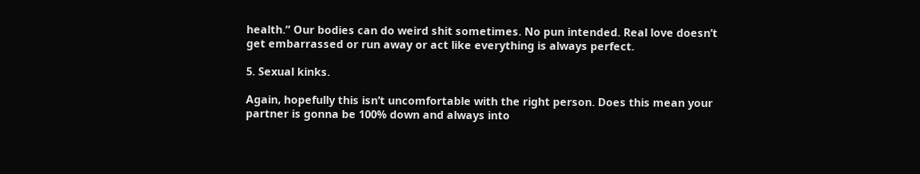health.” Our bodies can do weird shit sometimes. No pun intended. Real love doesn’t get embarrassed or run away or act like everything is always perfect.

5. Sexual kinks.

Again, hopefully this isn’t uncomfortable with the right person. Does this mean your partner is gonna be 100% down and always into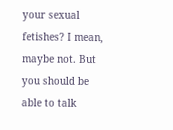your sexual fetishes? I mean, maybe not. But you should be able to talk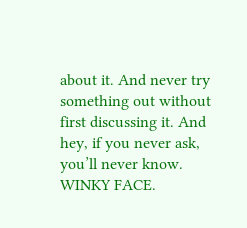about it. And never try something out without first discussing it. And hey, if you never ask, you’ll never know. WINKY FACE.